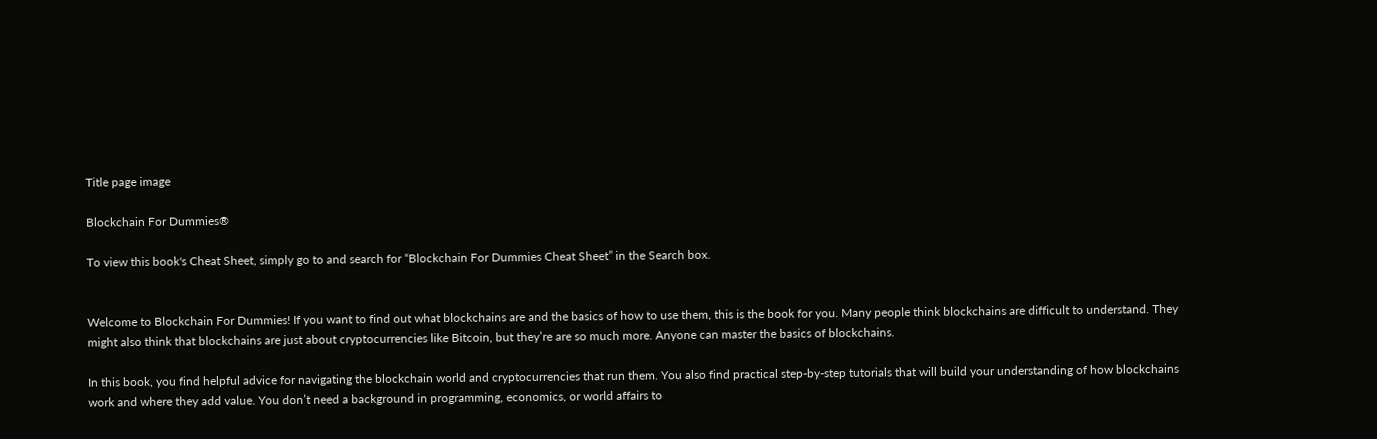Title page image

Blockchain For Dummies®

To view this book's Cheat Sheet, simply go to and search for “Blockchain For Dummies Cheat Sheet” in the Search box.


Welcome to Blockchain For Dummies! If you want to find out what blockchains are and the basics of how to use them, this is the book for you. Many people think blockchains are difficult to understand. They might also think that blockchains are just about cryptocurrencies like Bitcoin, but they’re are so much more. Anyone can master the basics of blockchains.

In this book, you find helpful advice for navigating the blockchain world and cryptocurrencies that run them. You also find practical step-by-step tutorials that will build your understanding of how blockchains work and where they add value. You don’t need a background in programming, economics, or world affairs to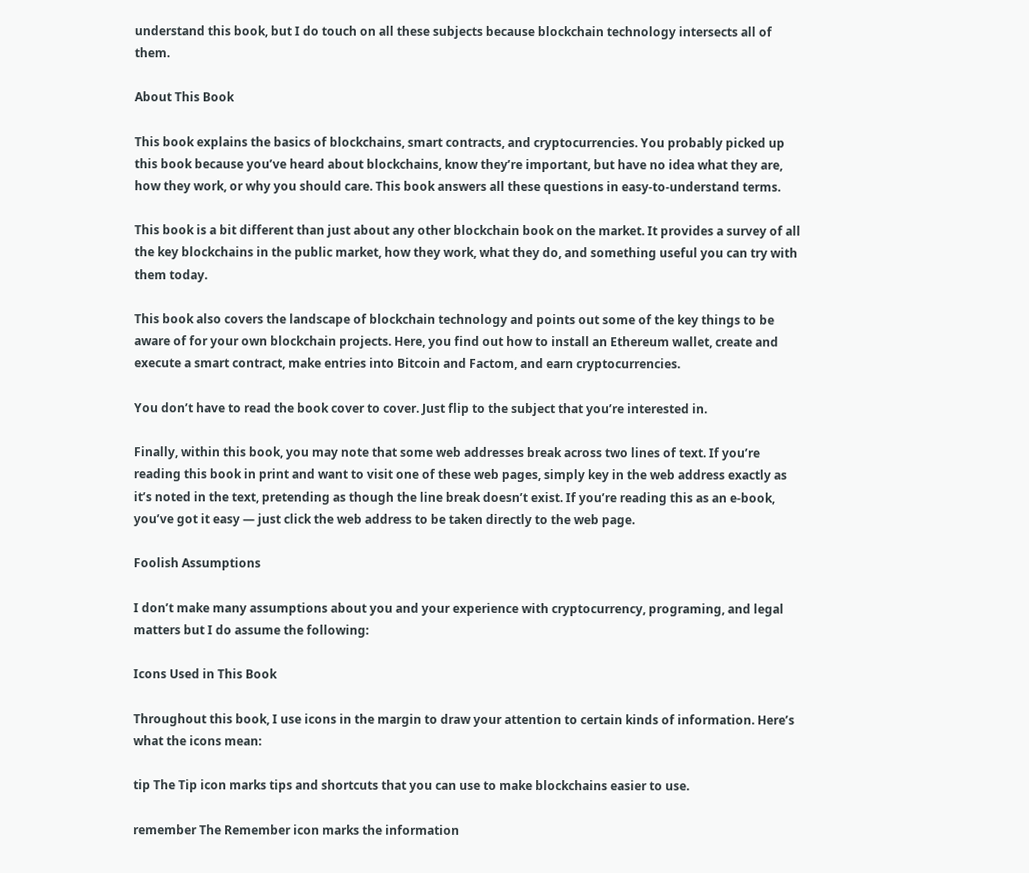understand this book, but I do touch on all these subjects because blockchain technology intersects all of them.

About This Book

This book explains the basics of blockchains, smart contracts, and cryptocurrencies. You probably picked up this book because you’ve heard about blockchains, know they’re important, but have no idea what they are, how they work, or why you should care. This book answers all these questions in easy-to-understand terms.

This book is a bit different than just about any other blockchain book on the market. It provides a survey of all the key blockchains in the public market, how they work, what they do, and something useful you can try with them today.

This book also covers the landscape of blockchain technology and points out some of the key things to be aware of for your own blockchain projects. Here, you find out how to install an Ethereum wallet, create and execute a smart contract, make entries into Bitcoin and Factom, and earn cryptocurrencies.

You don’t have to read the book cover to cover. Just flip to the subject that you’re interested in.

Finally, within this book, you may note that some web addresses break across two lines of text. If you’re reading this book in print and want to visit one of these web pages, simply key in the web address exactly as it’s noted in the text, pretending as though the line break doesn’t exist. If you’re reading this as an e-book, you’ve got it easy — just click the web address to be taken directly to the web page.

Foolish Assumptions

I don’t make many assumptions about you and your experience with cryptocurrency, programing, and legal matters but I do assume the following:

Icons Used in This Book

Throughout this book, I use icons in the margin to draw your attention to certain kinds of information. Here’s what the icons mean:

tip The Tip icon marks tips and shortcuts that you can use to make blockchains easier to use.

remember The Remember icon marks the information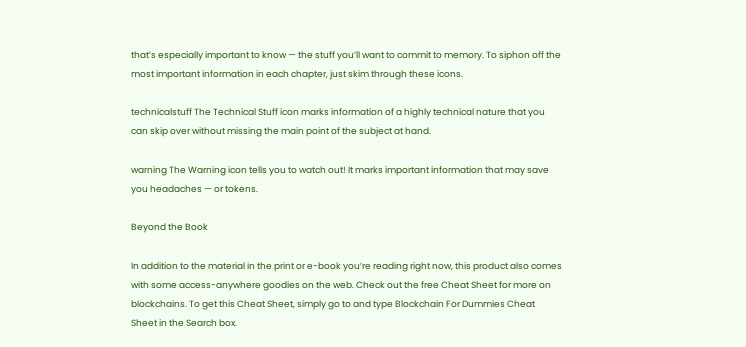that’s especially important to know — the stuff you’ll want to commit to memory. To siphon off the most important information in each chapter, just skim through these icons.

technicalstuff The Technical Stuff icon marks information of a highly technical nature that you can skip over without missing the main point of the subject at hand.

warning The Warning icon tells you to watch out! It marks important information that may save you headaches — or tokens.

Beyond the Book

In addition to the material in the print or e-book you’re reading right now, this product also comes with some access-anywhere goodies on the web. Check out the free Cheat Sheet for more on blockchains. To get this Cheat Sheet, simply go to and type Blockchain For Dummies Cheat Sheet in the Search box.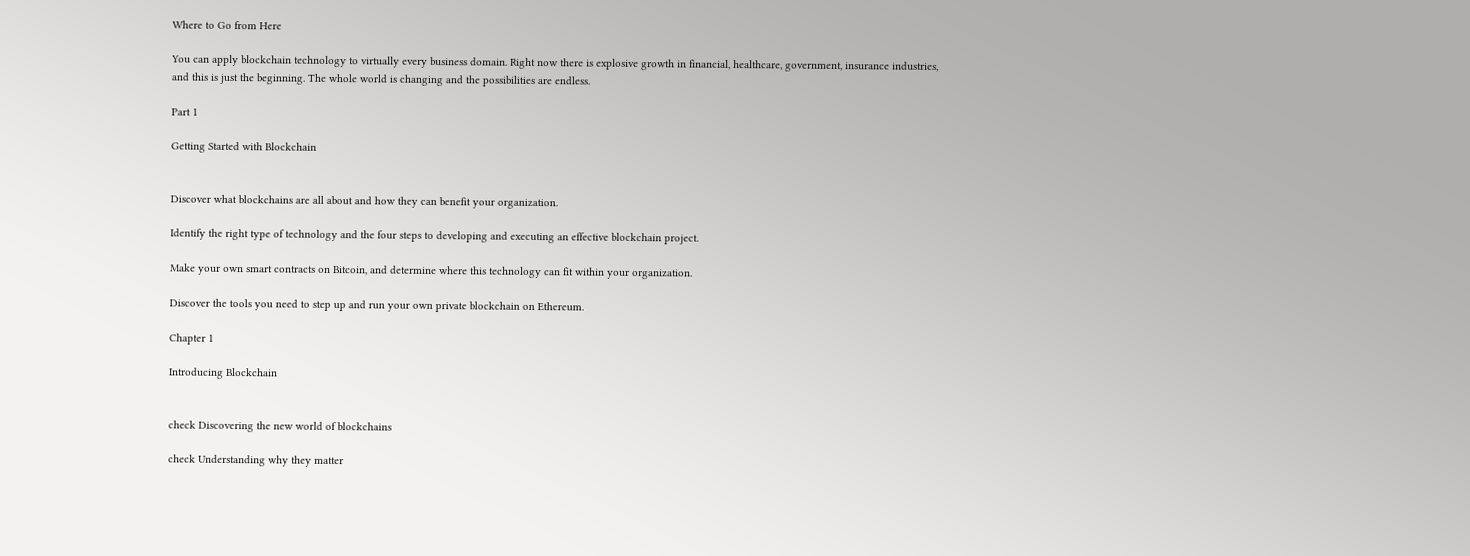Where to Go from Here

You can apply blockchain technology to virtually every business domain. Right now there is explosive growth in financial, healthcare, government, insurance industries, and this is just the beginning. The whole world is changing and the possibilities are endless.

Part 1

Getting Started with Blockchain


Discover what blockchains are all about and how they can benefit your organization.

Identify the right type of technology and the four steps to developing and executing an effective blockchain project.

Make your own smart contracts on Bitcoin, and determine where this technology can fit within your organization.

Discover the tools you need to step up and run your own private blockchain on Ethereum.

Chapter 1

Introducing Blockchain


check Discovering the new world of blockchains

check Understanding why they matter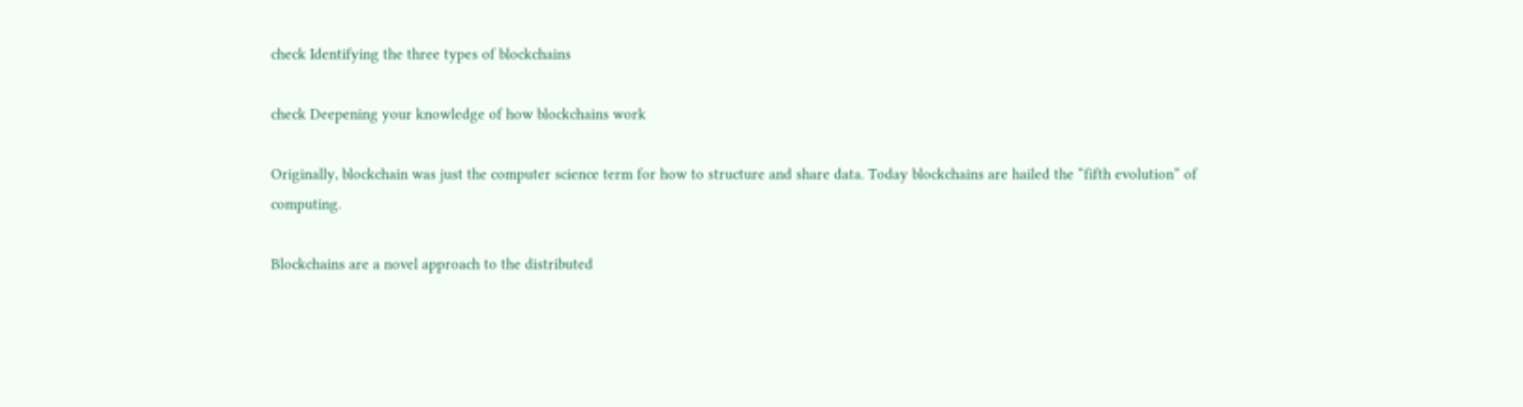check Identifying the three types of blockchains

check Deepening your knowledge of how blockchains work

Originally, blockchain was just the computer science term for how to structure and share data. Today blockchains are hailed the “fifth evolution” of computing.

Blockchains are a novel approach to the distributed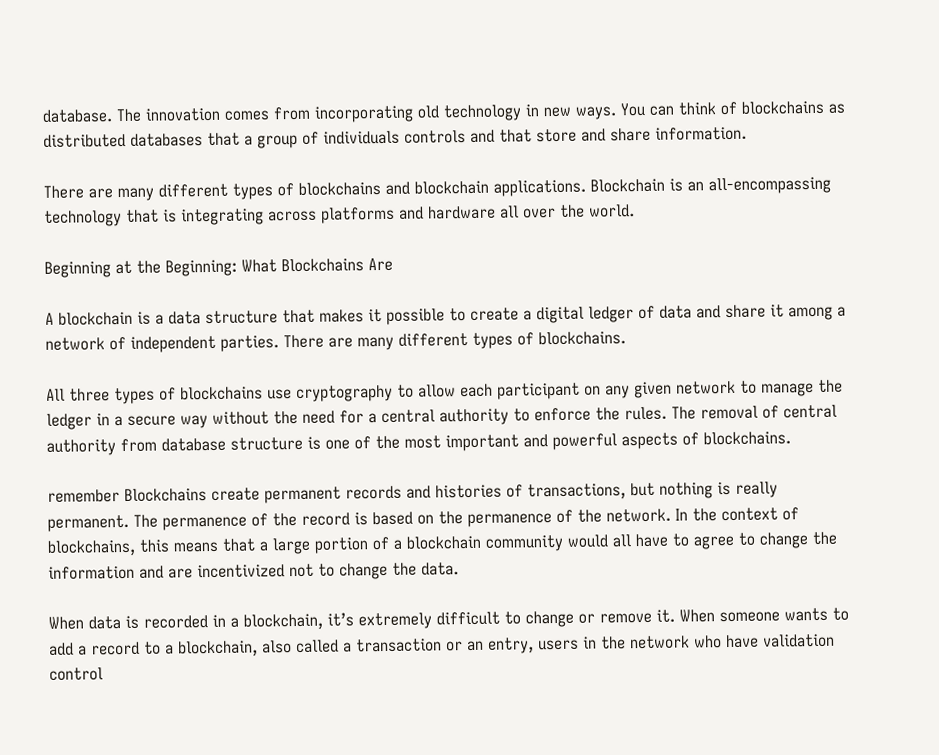database. The innovation comes from incorporating old technology in new ways. You can think of blockchains as distributed databases that a group of individuals controls and that store and share information.

There are many different types of blockchains and blockchain applications. Blockchain is an all-encompassing technology that is integrating across platforms and hardware all over the world.

Beginning at the Beginning: What Blockchains Are

A blockchain is a data structure that makes it possible to create a digital ledger of data and share it among a network of independent parties. There are many different types of blockchains.

All three types of blockchains use cryptography to allow each participant on any given network to manage the ledger in a secure way without the need for a central authority to enforce the rules. The removal of central authority from database structure is one of the most important and powerful aspects of blockchains.

remember Blockchains create permanent records and histories of transactions, but nothing is really permanent. The permanence of the record is based on the permanence of the network. In the context of blockchains, this means that a large portion of a blockchain community would all have to agree to change the information and are incentivized not to change the data.

When data is recorded in a blockchain, it’s extremely difficult to change or remove it. When someone wants to add a record to a blockchain, also called a transaction or an entry, users in the network who have validation control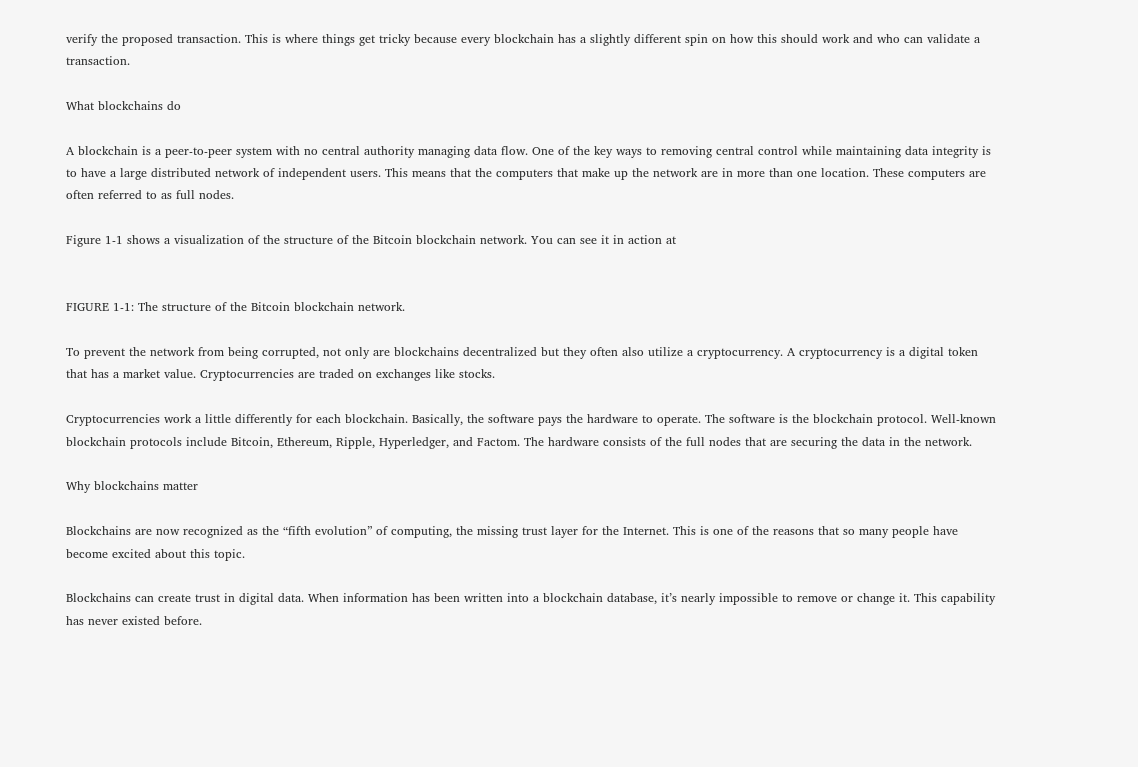verify the proposed transaction. This is where things get tricky because every blockchain has a slightly different spin on how this should work and who can validate a transaction.

What blockchains do

A blockchain is a peer-to-peer system with no central authority managing data flow. One of the key ways to removing central control while maintaining data integrity is to have a large distributed network of independent users. This means that the computers that make up the network are in more than one location. These computers are often referred to as full nodes.

Figure 1-1 shows a visualization of the structure of the Bitcoin blockchain network. You can see it in action at


FIGURE 1-1: The structure of the Bitcoin blockchain network.

To prevent the network from being corrupted, not only are blockchains decentralized but they often also utilize a cryptocurrency. A cryptocurrency is a digital token that has a market value. Cryptocurrencies are traded on exchanges like stocks.

Cryptocurrencies work a little differently for each blockchain. Basically, the software pays the hardware to operate. The software is the blockchain protocol. Well-known blockchain protocols include Bitcoin, Ethereum, Ripple, Hyperledger, and Factom. The hardware consists of the full nodes that are securing the data in the network.

Why blockchains matter

Blockchains are now recognized as the “fifth evolution” of computing, the missing trust layer for the Internet. This is one of the reasons that so many people have become excited about this topic.

Blockchains can create trust in digital data. When information has been written into a blockchain database, it’s nearly impossible to remove or change it. This capability has never existed before.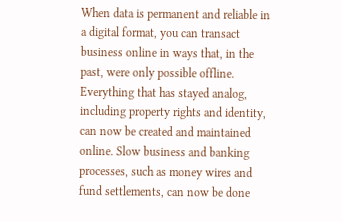When data is permanent and reliable in a digital format, you can transact business online in ways that, in the past, were only possible offline. Everything that has stayed analog, including property rights and identity, can now be created and maintained online. Slow business and banking processes, such as money wires and fund settlements, can now be done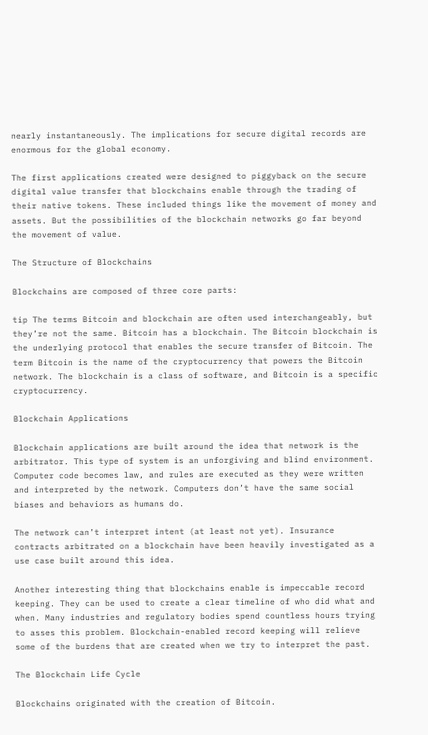nearly instantaneously. The implications for secure digital records are enormous for the global economy.

The first applications created were designed to piggyback on the secure digital value transfer that blockchains enable through the trading of their native tokens. These included things like the movement of money and assets. But the possibilities of the blockchain networks go far beyond the movement of value.

The Structure of Blockchains

Blockchains are composed of three core parts:

tip The terms Bitcoin and blockchain are often used interchangeably, but they’re not the same. Bitcoin has a blockchain. The Bitcoin blockchain is the underlying protocol that enables the secure transfer of Bitcoin. The term Bitcoin is the name of the cryptocurrency that powers the Bitcoin network. The blockchain is a class of software, and Bitcoin is a specific cryptocurrency.

Blockchain Applications

Blockchain applications are built around the idea that network is the arbitrator. This type of system is an unforgiving and blind environment. Computer code becomes law, and rules are executed as they were written and interpreted by the network. Computers don’t have the same social biases and behaviors as humans do.

The network can’t interpret intent (at least not yet). Insurance contracts arbitrated on a blockchain have been heavily investigated as a use case built around this idea.

Another interesting thing that blockchains enable is impeccable record keeping. They can be used to create a clear timeline of who did what and when. Many industries and regulatory bodies spend countless hours trying to asses this problem. Blockchain-enabled record keeping will relieve some of the burdens that are created when we try to interpret the past.

The Blockchain Life Cycle

Blockchains originated with the creation of Bitcoin.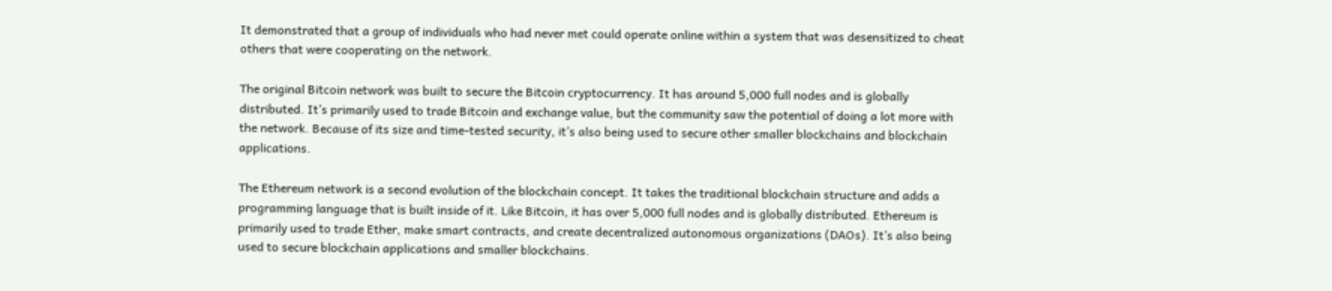It demonstrated that a group of individuals who had never met could operate online within a system that was desensitized to cheat others that were cooperating on the network.

The original Bitcoin network was built to secure the Bitcoin cryptocurrency. It has around 5,000 full nodes and is globally distributed. It’s primarily used to trade Bitcoin and exchange value, but the community saw the potential of doing a lot more with the network. Because of its size and time-tested security, it’s also being used to secure other smaller blockchains and blockchain applications.

The Ethereum network is a second evolution of the blockchain concept. It takes the traditional blockchain structure and adds a programming language that is built inside of it. Like Bitcoin, it has over 5,000 full nodes and is globally distributed. Ethereum is primarily used to trade Ether, make smart contracts, and create decentralized autonomous organizations (DAOs). It’s also being used to secure blockchain applications and smaller blockchains.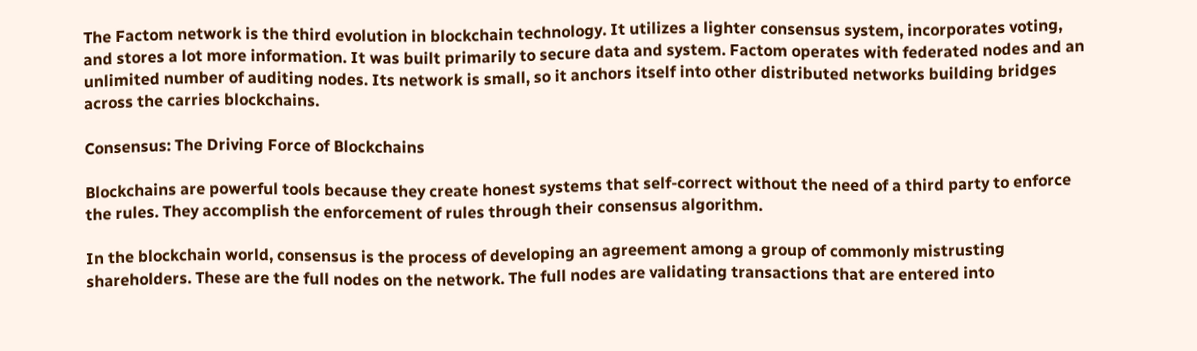The Factom network is the third evolution in blockchain technology. It utilizes a lighter consensus system, incorporates voting, and stores a lot more information. It was built primarily to secure data and system. Factom operates with federated nodes and an unlimited number of auditing nodes. Its network is small, so it anchors itself into other distributed networks building bridges across the carries blockchains.

Consensus: The Driving Force of Blockchains

Blockchains are powerful tools because they create honest systems that self-correct without the need of a third party to enforce the rules. They accomplish the enforcement of rules through their consensus algorithm.

In the blockchain world, consensus is the process of developing an agreement among a group of commonly mistrusting shareholders. These are the full nodes on the network. The full nodes are validating transactions that are entered into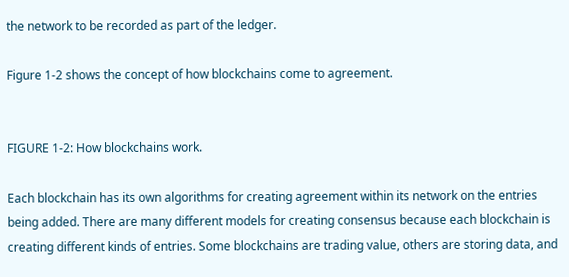the network to be recorded as part of the ledger.

Figure 1-2 shows the concept of how blockchains come to agreement.


FIGURE 1-2: How blockchains work.

Each blockchain has its own algorithms for creating agreement within its network on the entries being added. There are many different models for creating consensus because each blockchain is creating different kinds of entries. Some blockchains are trading value, others are storing data, and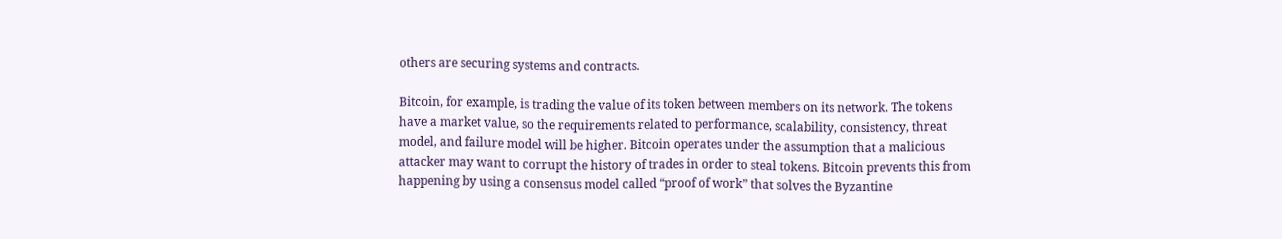others are securing systems and contracts.

Bitcoin, for example, is trading the value of its token between members on its network. The tokens have a market value, so the requirements related to performance, scalability, consistency, threat model, and failure model will be higher. Bitcoin operates under the assumption that a malicious attacker may want to corrupt the history of trades in order to steal tokens. Bitcoin prevents this from happening by using a consensus model called “proof of work” that solves the Byzantine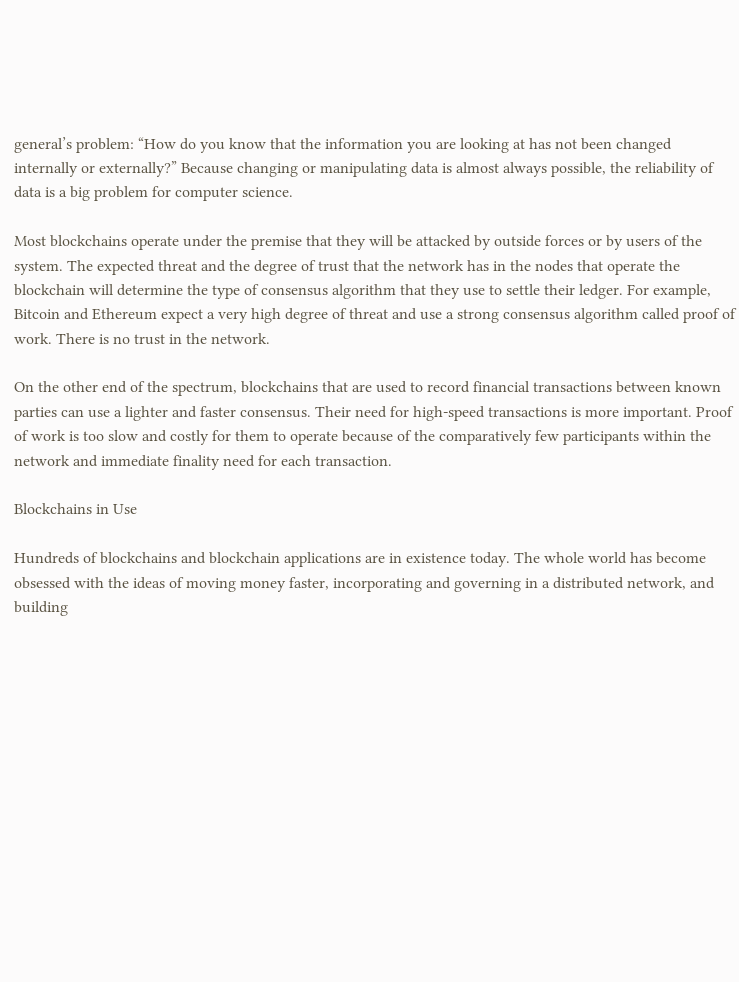general’s problem: “How do you know that the information you are looking at has not been changed internally or externally?” Because changing or manipulating data is almost always possible, the reliability of data is a big problem for computer science.

Most blockchains operate under the premise that they will be attacked by outside forces or by users of the system. The expected threat and the degree of trust that the network has in the nodes that operate the blockchain will determine the type of consensus algorithm that they use to settle their ledger. For example, Bitcoin and Ethereum expect a very high degree of threat and use a strong consensus algorithm called proof of work. There is no trust in the network.

On the other end of the spectrum, blockchains that are used to record financial transactions between known parties can use a lighter and faster consensus. Their need for high-speed transactions is more important. Proof of work is too slow and costly for them to operate because of the comparatively few participants within the network and immediate finality need for each transaction.

Blockchains in Use

Hundreds of blockchains and blockchain applications are in existence today. The whole world has become obsessed with the ideas of moving money faster, incorporating and governing in a distributed network, and building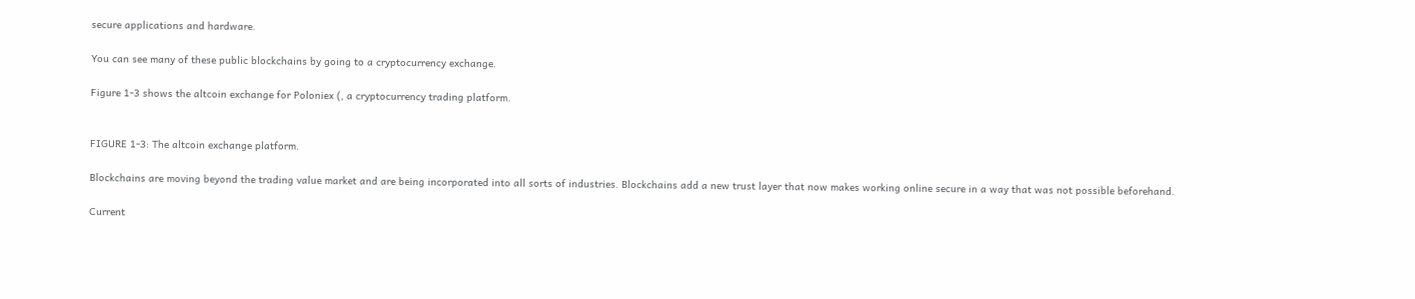secure applications and hardware.

You can see many of these public blockchains by going to a cryptocurrency exchange.

Figure 1-3 shows the altcoin exchange for Poloniex (, a cryptocurrency trading platform.


FIGURE 1-3: The altcoin exchange platform.

Blockchains are moving beyond the trading value market and are being incorporated into all sorts of industries. Blockchains add a new trust layer that now makes working online secure in a way that was not possible beforehand.

Current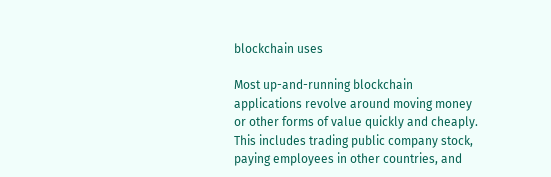blockchain uses

Most up-and-running blockchain applications revolve around moving money or other forms of value quickly and cheaply. This includes trading public company stock, paying employees in other countries, and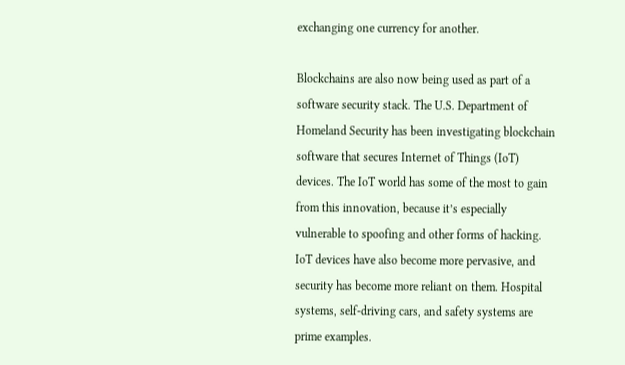exchanging one currency for another.

Blockchains are also now being used as part of a software security stack. The U.S. Department of Homeland Security has been investigating blockchain software that secures Internet of Things (IoT) devices. The IoT world has some of the most to gain from this innovation, because it’s especially vulnerable to spoofing and other forms of hacking. IoT devices have also become more pervasive, and security has become more reliant on them. Hospital systems, self-driving cars, and safety systems are prime examples.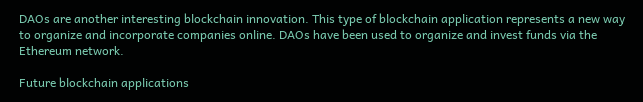DAOs are another interesting blockchain innovation. This type of blockchain application represents a new way to organize and incorporate companies online. DAOs have been used to organize and invest funds via the Ethereum network.

Future blockchain applications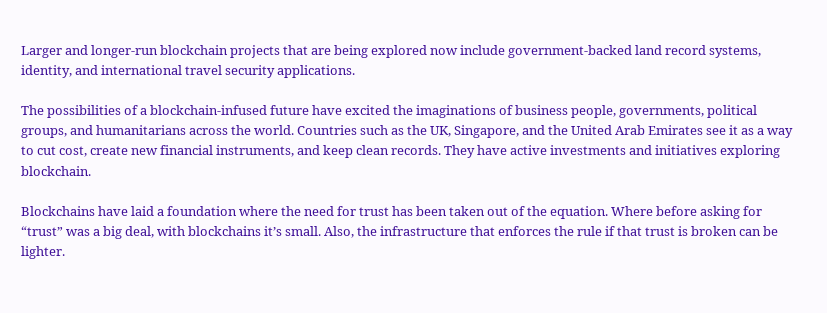Larger and longer-run blockchain projects that are being explored now include government-backed land record systems, identity, and international travel security applications.

The possibilities of a blockchain-infused future have excited the imaginations of business people, governments, political groups, and humanitarians across the world. Countries such as the UK, Singapore, and the United Arab Emirates see it as a way to cut cost, create new financial instruments, and keep clean records. They have active investments and initiatives exploring blockchain.

Blockchains have laid a foundation where the need for trust has been taken out of the equation. Where before asking for “trust” was a big deal, with blockchains it’s small. Also, the infrastructure that enforces the rule if that trust is broken can be lighter.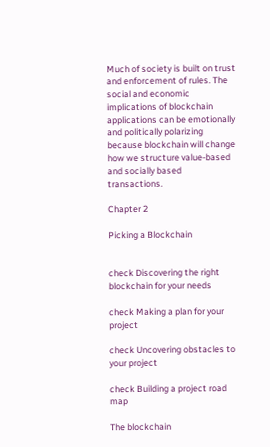Much of society is built on trust and enforcement of rules. The social and economic implications of blockchain applications can be emotionally and politically polarizing because blockchain will change how we structure value-based and socially based transactions.

Chapter 2

Picking a Blockchain


check Discovering the right blockchain for your needs

check Making a plan for your project

check Uncovering obstacles to your project

check Building a project road map

The blockchain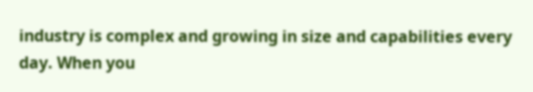industry is complex and growing in size and capabilities every day. When you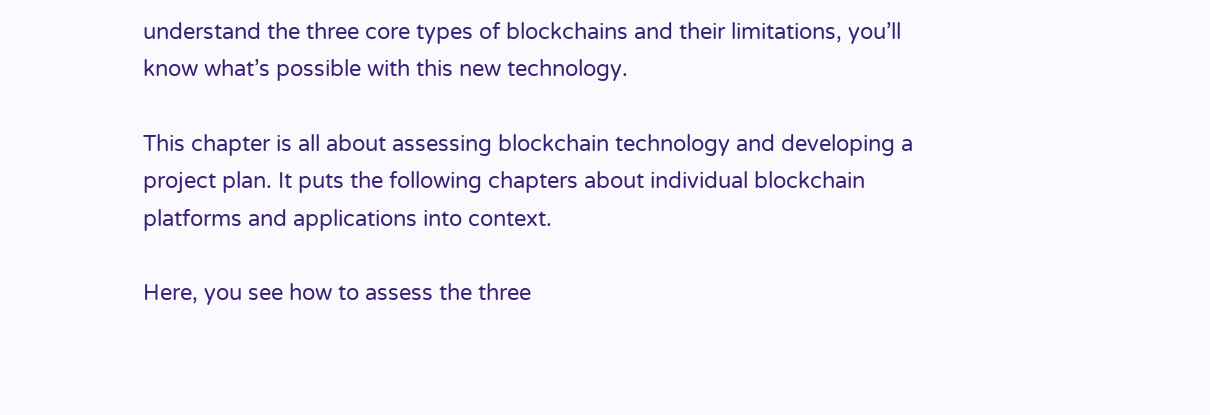understand the three core types of blockchains and their limitations, you’ll know what’s possible with this new technology.

This chapter is all about assessing blockchain technology and developing a project plan. It puts the following chapters about individual blockchain platforms and applications into context.

Here, you see how to assess the three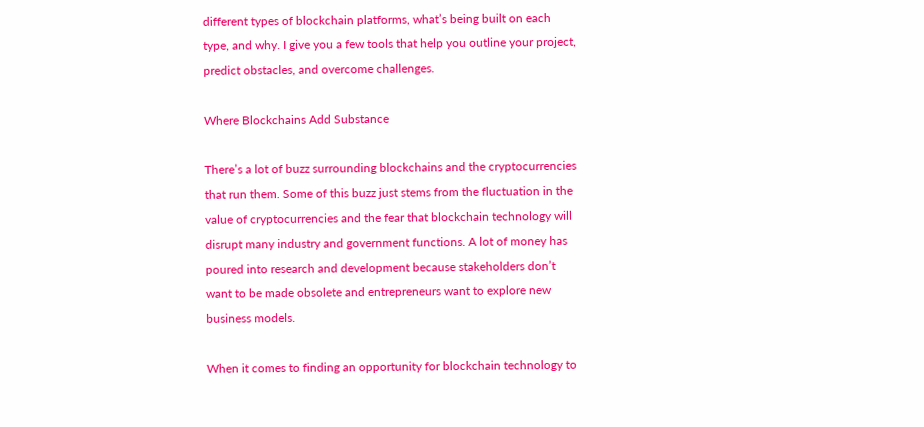different types of blockchain platforms, what’s being built on each type, and why. I give you a few tools that help you outline your project, predict obstacles, and overcome challenges.

Where Blockchains Add Substance

There’s a lot of buzz surrounding blockchains and the cryptocurrencies that run them. Some of this buzz just stems from the fluctuation in the value of cryptocurrencies and the fear that blockchain technology will disrupt many industry and government functions. A lot of money has poured into research and development because stakeholders don’t want to be made obsolete and entrepreneurs want to explore new business models.

When it comes to finding an opportunity for blockchain technology to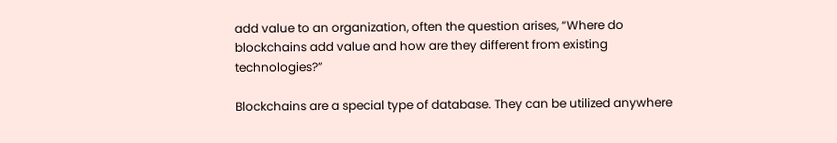add value to an organization, often the question arises, “Where do blockchains add value and how are they different from existing technologies?”

Blockchains are a special type of database. They can be utilized anywhere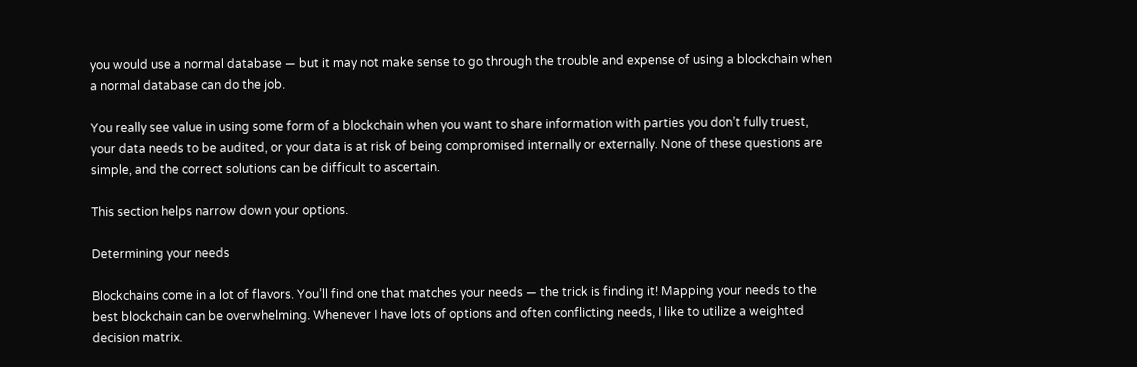you would use a normal database — but it may not make sense to go through the trouble and expense of using a blockchain when a normal database can do the job.

You really see value in using some form of a blockchain when you want to share information with parties you don’t fully truest, your data needs to be audited, or your data is at risk of being compromised internally or externally. None of these questions are simple, and the correct solutions can be difficult to ascertain.

This section helps narrow down your options.

Determining your needs

Blockchains come in a lot of flavors. You’ll find one that matches your needs — the trick is finding it! Mapping your needs to the best blockchain can be overwhelming. Whenever I have lots of options and often conflicting needs, I like to utilize a weighted decision matrix.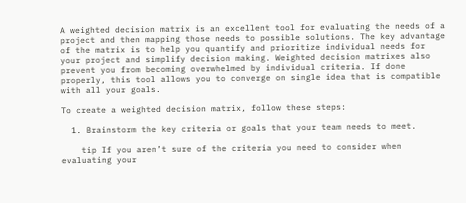A weighted decision matrix is an excellent tool for evaluating the needs of a project and then mapping those needs to possible solutions. The key advantage of the matrix is to help you quantify and prioritize individual needs for your project and simplify decision making. Weighted decision matrixes also prevent you from becoming overwhelmed by individual criteria. If done properly, this tool allows you to converge on single idea that is compatible with all your goals.

To create a weighted decision matrix, follow these steps:

  1. Brainstorm the key criteria or goals that your team needs to meet.

    tip If you aren’t sure of the criteria you need to consider when evaluating your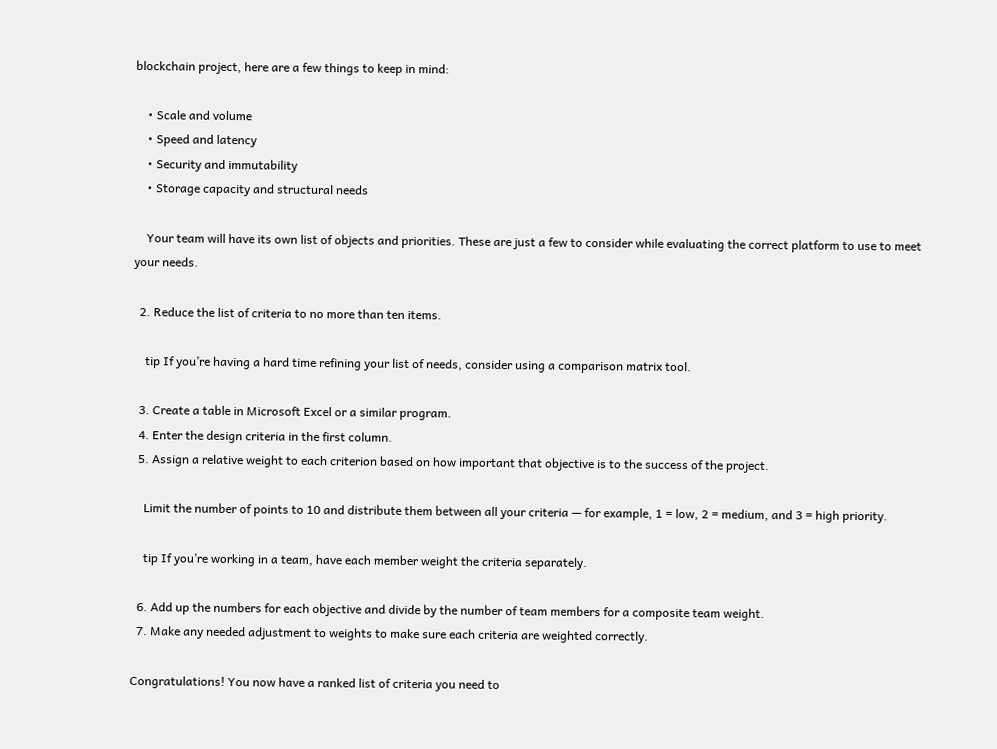blockchain project, here are a few things to keep in mind:

    • Scale and volume
    • Speed and latency
    • Security and immutability
    • Storage capacity and structural needs

    Your team will have its own list of objects and priorities. These are just a few to consider while evaluating the correct platform to use to meet your needs.

  2. Reduce the list of criteria to no more than ten items.

    tip If you’re having a hard time refining your list of needs, consider using a comparison matrix tool.

  3. Create a table in Microsoft Excel or a similar program.
  4. Enter the design criteria in the first column.
  5. Assign a relative weight to each criterion based on how important that objective is to the success of the project.

    Limit the number of points to 10 and distribute them between all your criteria — for example, 1 = low, 2 = medium, and 3 = high priority.

    tip If you’re working in a team, have each member weight the criteria separately.

  6. Add up the numbers for each objective and divide by the number of team members for a composite team weight.
  7. Make any needed adjustment to weights to make sure each criteria are weighted correctly.

Congratulations! You now have a ranked list of criteria you need to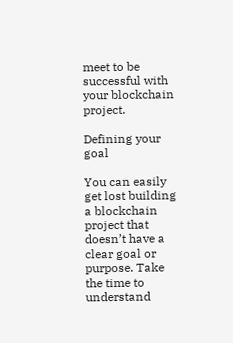meet to be successful with your blockchain project.

Defining your goal

You can easily get lost building a blockchain project that doesn’t have a clear goal or purpose. Take the time to understand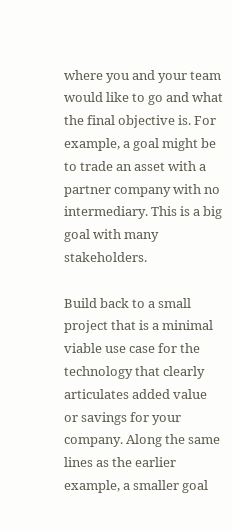where you and your team would like to go and what the final objective is. For example, a goal might be to trade an asset with a partner company with no intermediary. This is a big goal with many stakeholders.

Build back to a small project that is a minimal viable use case for the technology that clearly articulates added value or savings for your company. Along the same lines as the earlier example, a smaller goal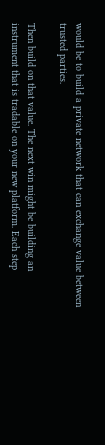would be to build a private network that can exchange value between trusted parties.

Then build on that value. The next win might be building an instrument that is tradable on your new platform. Each step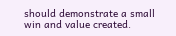should demonstrate a small win and value created.